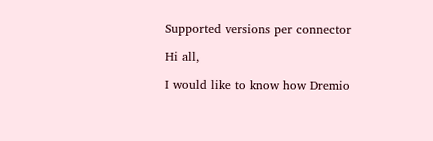Supported versions per connector

Hi all,

I would like to know how Dremio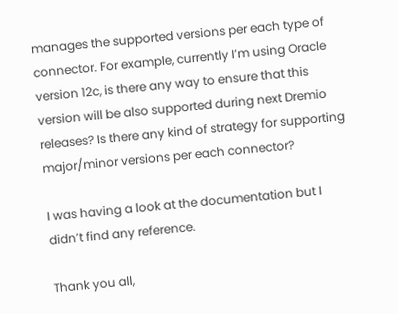manages the supported versions per each type of connector. For example, currently I’m using Oracle version 12c, is there any way to ensure that this version will be also supported during next Dremio releases? Is there any kind of strategy for supporting major/minor versions per each connector?

I was having a look at the documentation but I didn’t find any reference.

Thank you all,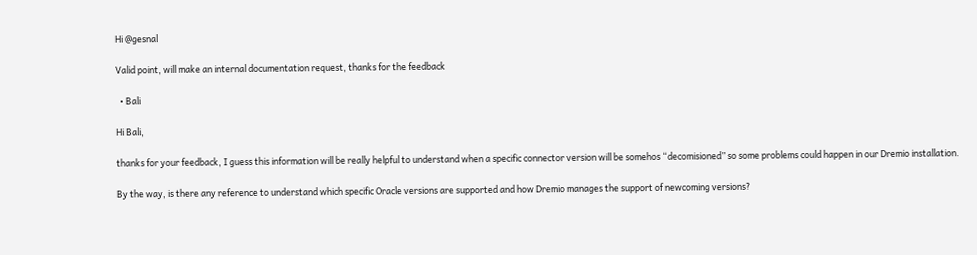Hi @gesnal

Valid point, will make an internal documentation request, thanks for the feedback

  • Bali

Hi Bali,

thanks for your feedback, I guess this information will be really helpful to understand when a specific connector version will be somehos “decomisioned” so some problems could happen in our Dremio installation.

By the way, is there any reference to understand which specific Oracle versions are supported and how Dremio manages the support of newcoming versions?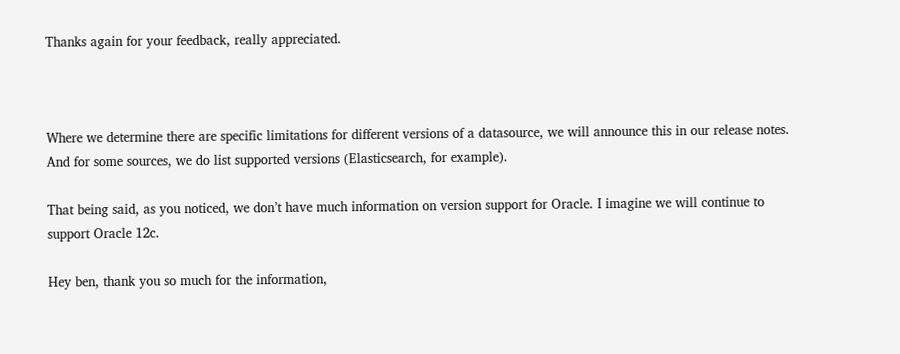Thanks again for your feedback, really appreciated.



Where we determine there are specific limitations for different versions of a datasource, we will announce this in our release notes. And for some sources, we do list supported versions (Elasticsearch, for example).

That being said, as you noticed, we don’t have much information on version support for Oracle. I imagine we will continue to support Oracle 12c.

Hey ben, thank you so much for the information,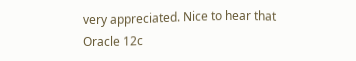very appreciated. Nice to hear that Oracle 12c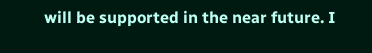will be supported in the near future. I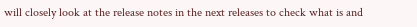will closely look at the release notes in the next releases to check what is and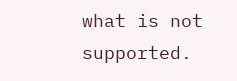what is not supported.